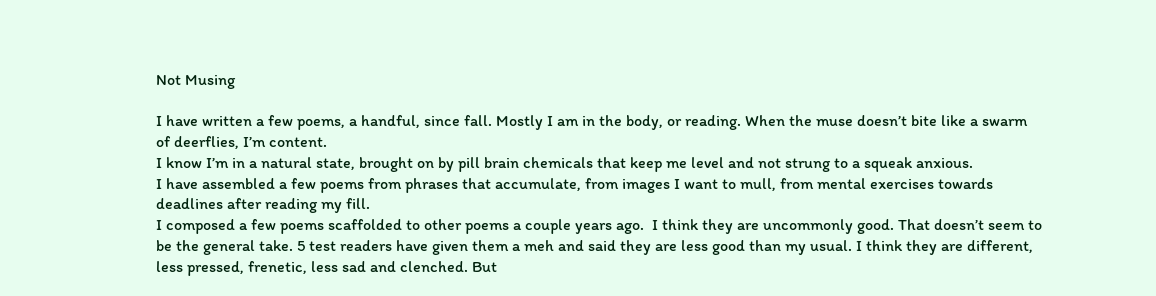Not Musing

I have written a few poems, a handful, since fall. Mostly I am in the body, or reading. When the muse doesn’t bite like a swarm of deerflies, I’m content.
I know I’m in a natural state, brought on by pill brain chemicals that keep me level and not strung to a squeak anxious.
I have assembled a few poems from phrases that accumulate, from images I want to mull, from mental exercises towards deadlines after reading my fill.
I composed a few poems scaffolded to other poems a couple years ago.  I think they are uncommonly good. That doesn’t seem to be the general take. 5 test readers have given them a meh and said they are less good than my usual. I think they are different, less pressed, frenetic, less sad and clenched. But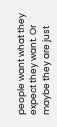people want what they expect they want. Or maybe they are just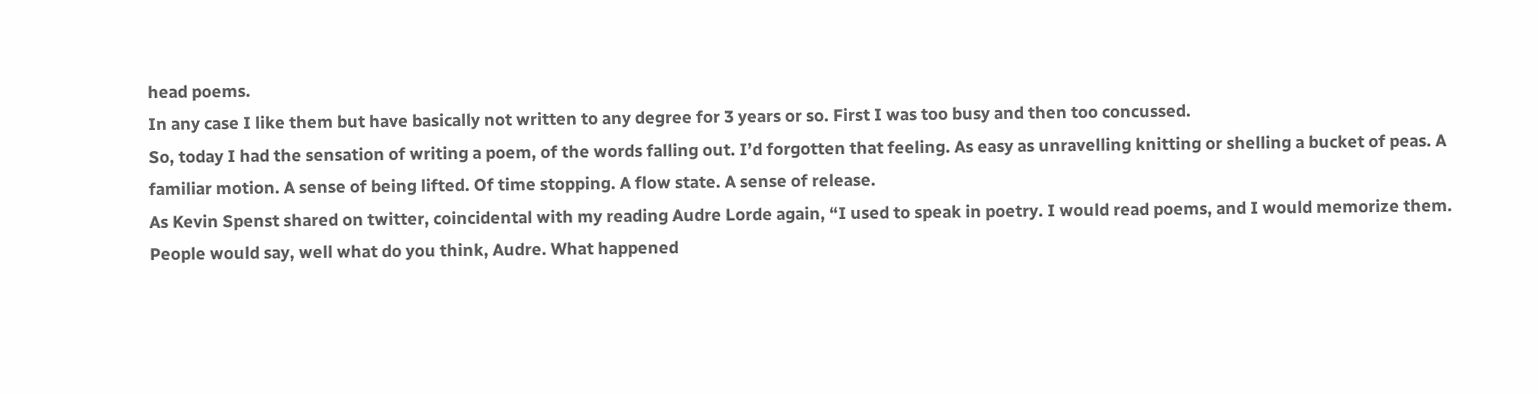head poems.
In any case I like them but have basically not written to any degree for 3 years or so. First I was too busy and then too concussed.
So, today I had the sensation of writing a poem, of the words falling out. I’d forgotten that feeling. As easy as unravelling knitting or shelling a bucket of peas. A familiar motion. A sense of being lifted. Of time stopping. A flow state. A sense of release.
As Kevin Spenst shared on twitter, coincidental with my reading Audre Lorde again, “I used to speak in poetry. I would read poems, and I would memorize them. People would say, well what do you think, Audre. What happened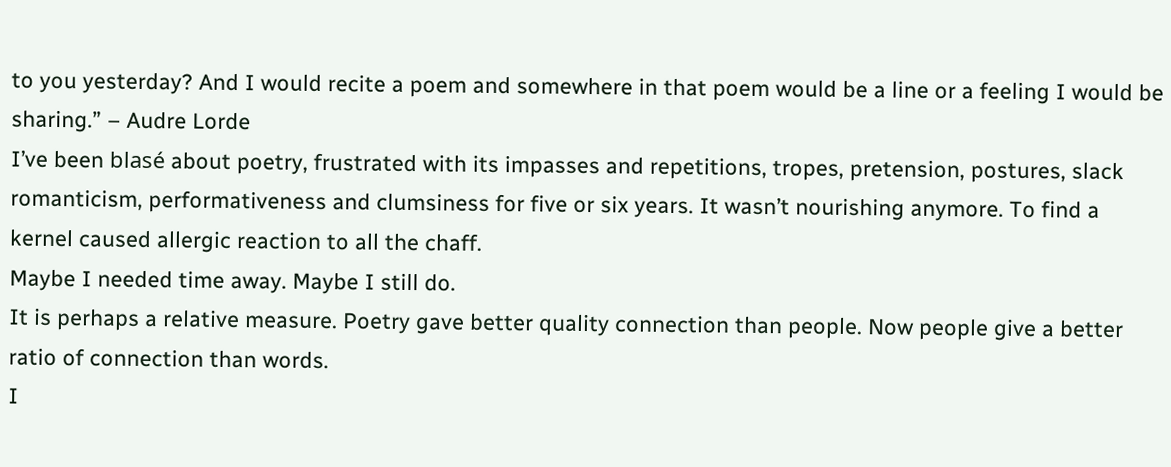to you yesterday? And I would recite a poem and somewhere in that poem would be a line or a feeling I would be sharing.” – Audre Lorde
I’ve been blasé about poetry, frustrated with its impasses and repetitions, tropes, pretension, postures, slack romanticism, performativeness and clumsiness for five or six years. It wasn’t nourishing anymore. To find a kernel caused allergic reaction to all the chaff.
Maybe I needed time away. Maybe I still do.
It is perhaps a relative measure. Poetry gave better quality connection than people. Now people give a better ratio of connection than words.
I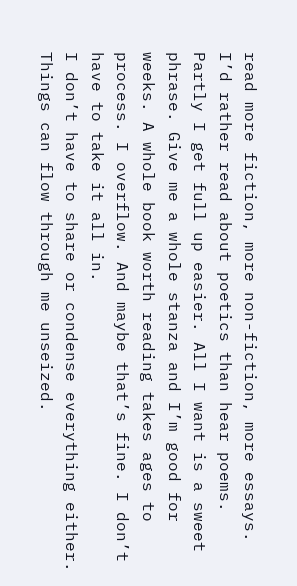read more fiction, more non-fiction, more essays. I’d rather read about poetics than hear poems.
Partly I get full up easier. All I want is a sweet phrase. Give me a whole stanza and I’m good for weeks. A whole book worth reading takes ages to process. I overflow. And maybe that’s fine. I don’t have to take it all in.
I don’t have to share or condense everything either. Things can flow through me unseized.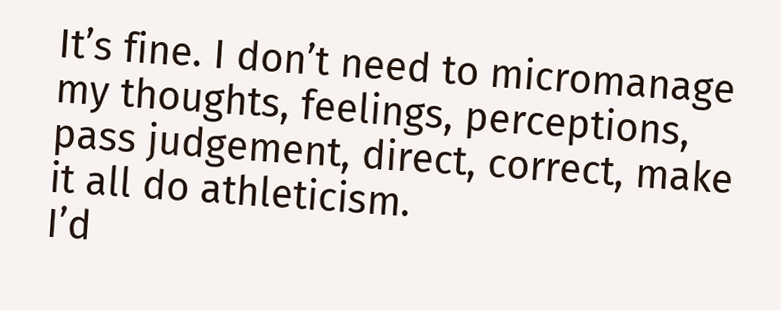It’s fine. I don’t need to micromanage my thoughts, feelings, perceptions, pass judgement, direct, correct, make it all do athleticism.
I’d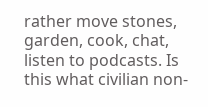rather move stones, garden, cook, chat, listen to podcasts. Is this what civilian non-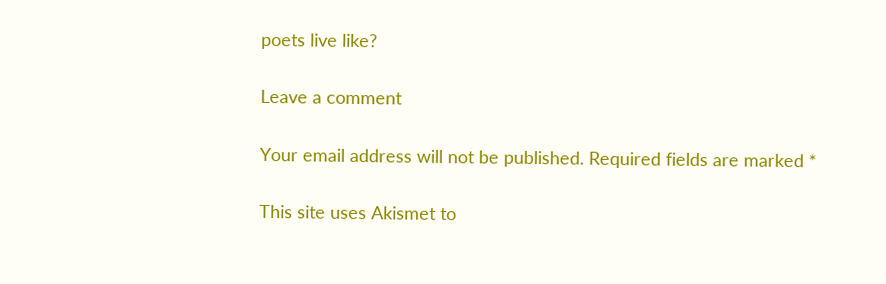poets live like?

Leave a comment

Your email address will not be published. Required fields are marked *

This site uses Akismet to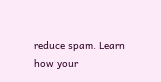reduce spam. Learn how your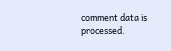comment data is processed.